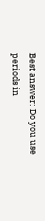Best answer: Do you use periods in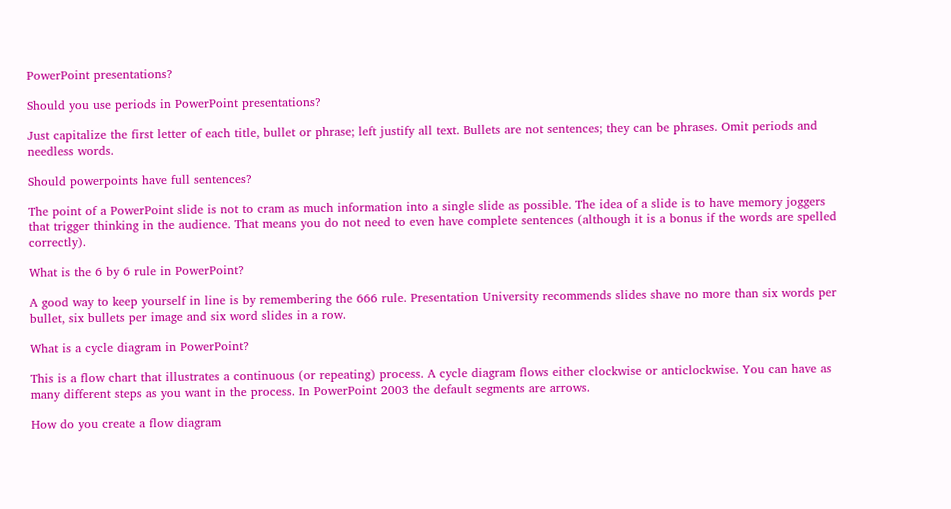PowerPoint presentations?

Should you use periods in PowerPoint presentations?

Just capitalize the first letter of each title, bullet or phrase; left justify all text. Bullets are not sentences; they can be phrases. Omit periods and needless words.

Should powerpoints have full sentences?

The point of a PowerPoint slide is not to cram as much information into a single slide as possible. The idea of a slide is to have memory joggers that trigger thinking in the audience. That means you do not need to even have complete sentences (although it is a bonus if the words are spelled correctly).

What is the 6 by 6 rule in PowerPoint?

A good way to keep yourself in line is by remembering the 666 rule. Presentation University recommends slides shave no more than six words per bullet, six bullets per image and six word slides in a row.

What is a cycle diagram in PowerPoint?

This is a flow chart that illustrates a continuous (or repeating) process. A cycle diagram flows either clockwise or anticlockwise. You can have as many different steps as you want in the process. In PowerPoint 2003 the default segments are arrows.

How do you create a flow diagram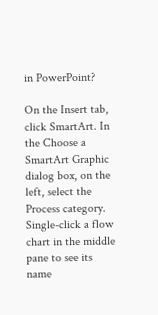in PowerPoint?

On the Insert tab, click SmartArt. In the Choose a SmartArt Graphic dialog box, on the left, select the Process category. Single-click a flow chart in the middle pane to see its name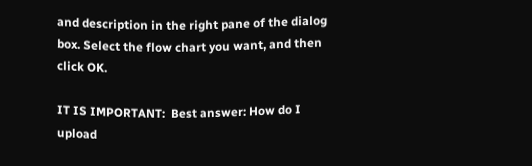and description in the right pane of the dialog box. Select the flow chart you want, and then click OK.

IT IS IMPORTANT:  Best answer: How do I upload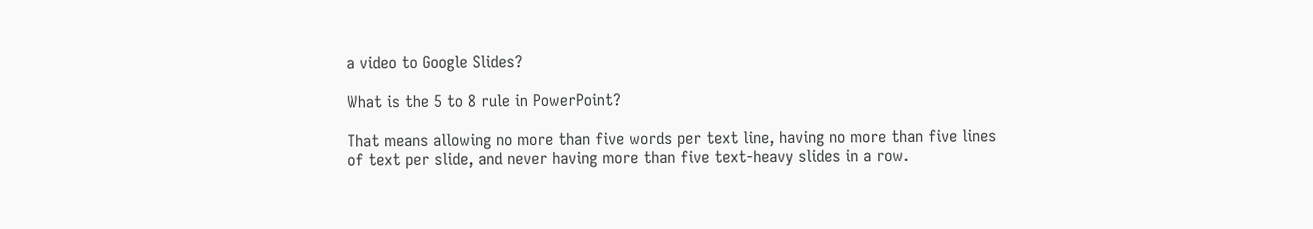a video to Google Slides?

What is the 5 to 8 rule in PowerPoint?

That means allowing no more than five words per text line, having no more than five lines of text per slide, and never having more than five text-heavy slides in a row.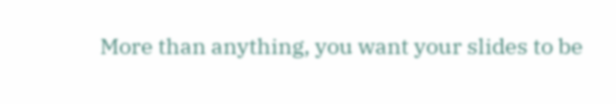More than anything, you want your slides to be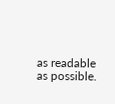as readable as possible.